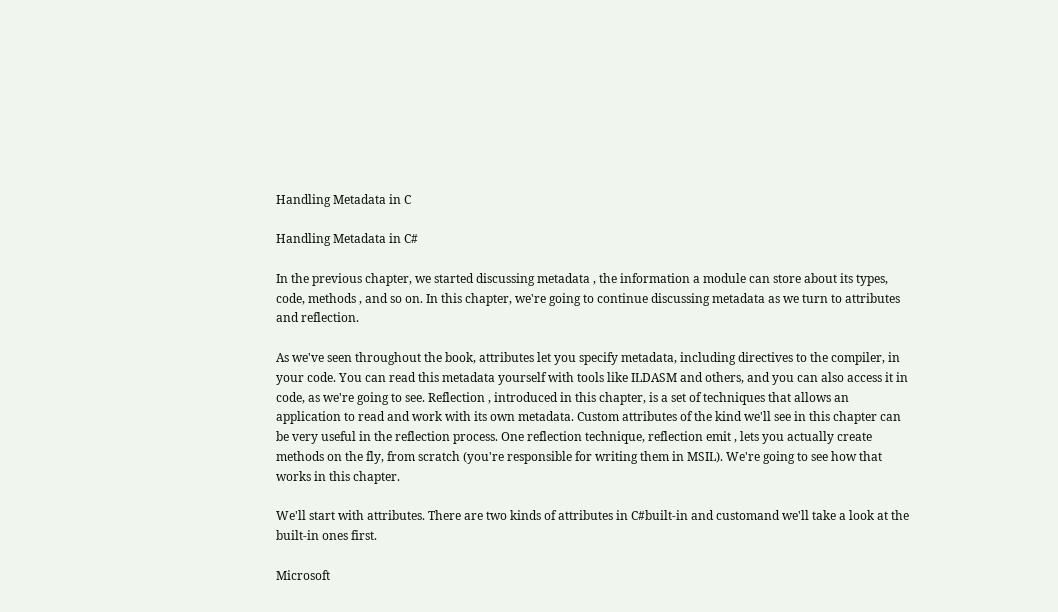Handling Metadata in C

Handling Metadata in C#

In the previous chapter, we started discussing metadata , the information a module can store about its types, code, methods , and so on. In this chapter, we're going to continue discussing metadata as we turn to attributes and reflection.

As we've seen throughout the book, attributes let you specify metadata, including directives to the compiler, in your code. You can read this metadata yourself with tools like ILDASM and others, and you can also access it in code, as we're going to see. Reflection , introduced in this chapter, is a set of techniques that allows an application to read and work with its own metadata. Custom attributes of the kind we'll see in this chapter can be very useful in the reflection process. One reflection technique, reflection emit , lets you actually create methods on the fly, from scratch (you're responsible for writing them in MSIL). We're going to see how that works in this chapter.

We'll start with attributes. There are two kinds of attributes in C#built-in and customand we'll take a look at the built-in ones first.

Microsoft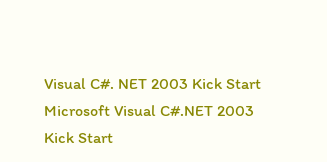Visual C#. NET 2003 Kick Start
Microsoft Visual C#.NET 2003 Kick Start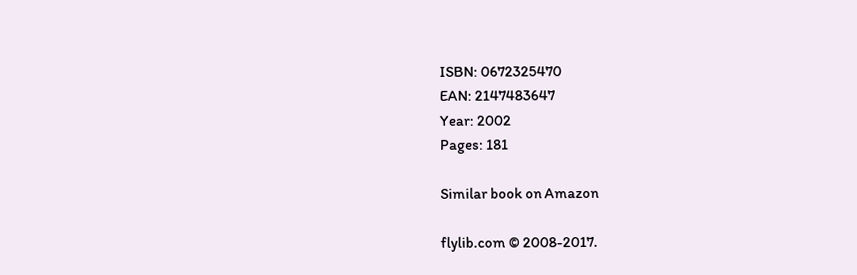ISBN: 0672325470
EAN: 2147483647
Year: 2002
Pages: 181

Similar book on Amazon

flylib.com © 2008-2017.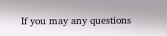If you may any questions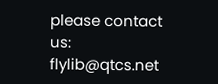please contact us: flylib@qtcs.net